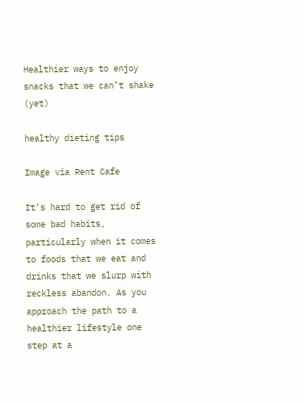Healthier ways to enjoy snacks that we can’t shake (yet)

healthy dieting tips

Image via Rent Cafe

It’s hard to get rid of some bad habits, particularly when it comes to foods that we eat and drinks that we slurp with reckless abandon. As you approach the path to a healthier lifestyle one step at a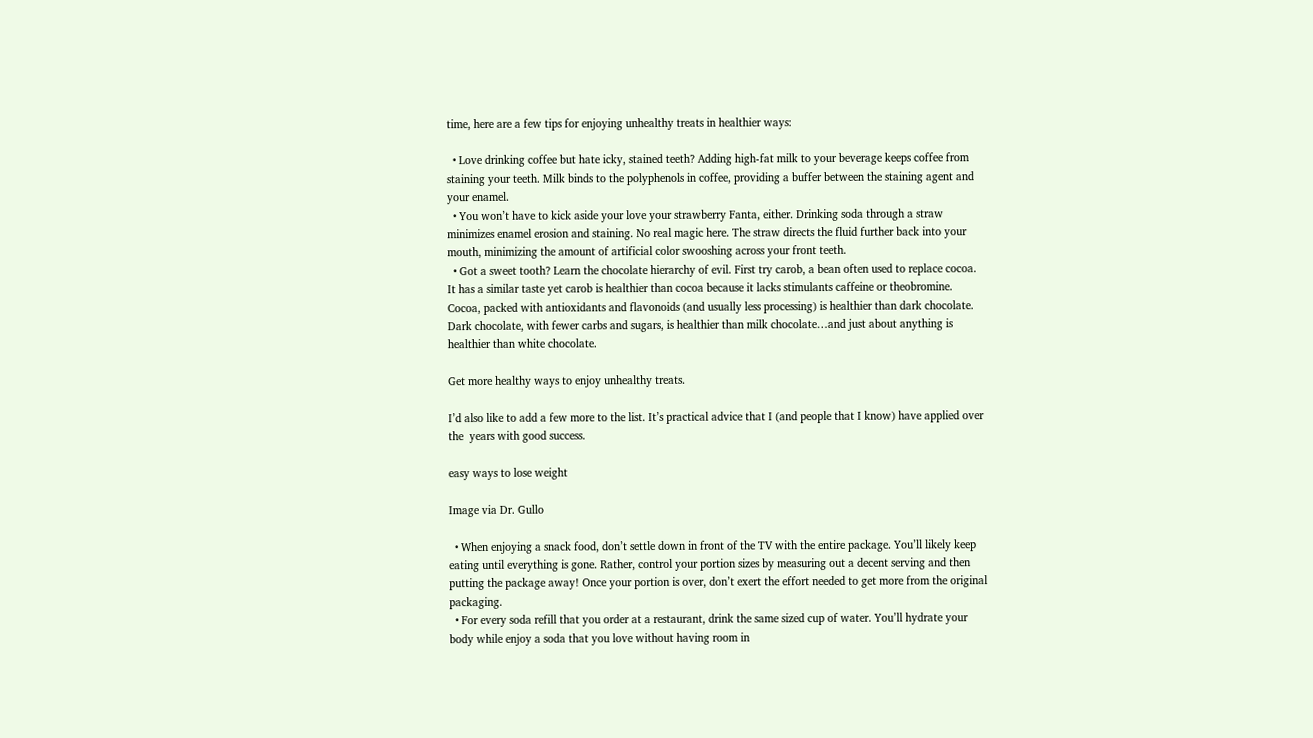time, here are a few tips for enjoying unhealthy treats in healthier ways:

  • Love drinking coffee but hate icky, stained teeth? Adding high-fat milk to your beverage keeps coffee from staining your teeth. Milk binds to the polyphenols in coffee, providing a buffer between the staining agent and your enamel.
  • You won’t have to kick aside your love your strawberry Fanta, either. Drinking soda through a straw minimizes enamel erosion and staining. No real magic here. The straw directs the fluid further back into your mouth, minimizing the amount of artificial color swooshing across your front teeth.
  • Got a sweet tooth? Learn the chocolate hierarchy of evil. First try carob, a bean often used to replace cocoa. It has a similar taste yet carob is healthier than cocoa because it lacks stimulants caffeine or theobromine. Cocoa, packed with antioxidants and flavonoids (and usually less processing) is healthier than dark chocolate. Dark chocolate, with fewer carbs and sugars, is healthier than milk chocolate…and just about anything is healthier than white chocolate.

Get more healthy ways to enjoy unhealthy treats.

I’d also like to add a few more to the list. It’s practical advice that I (and people that I know) have applied over the  years with good success.

easy ways to lose weight

Image via Dr. Gullo

  • When enjoying a snack food, don’t settle down in front of the TV with the entire package. You’ll likely keep eating until everything is gone. Rather, control your portion sizes by measuring out a decent serving and then putting the package away! Once your portion is over, don’t exert the effort needed to get more from the original packaging.
  • For every soda refill that you order at a restaurant, drink the same sized cup of water. You’ll hydrate your body while enjoy a soda that you love without having room in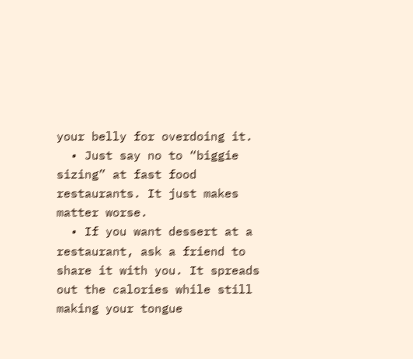your belly for overdoing it.
  • Just say no to “biggie sizing” at fast food restaurants. It just makes matter worse.
  • If you want dessert at a restaurant, ask a friend to share it with you. It spreads out the calories while still making your tongue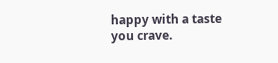happy with a taste you crave.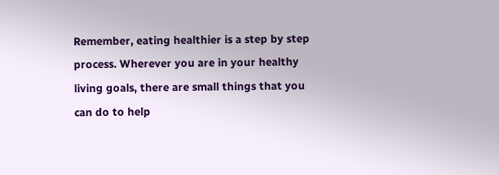Remember, eating healthier is a step by step process. Wherever you are in your healthy living goals, there are small things that you can do to help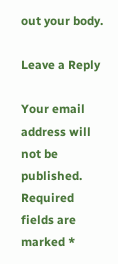out your body.

Leave a Reply

Your email address will not be published. Required fields are marked *